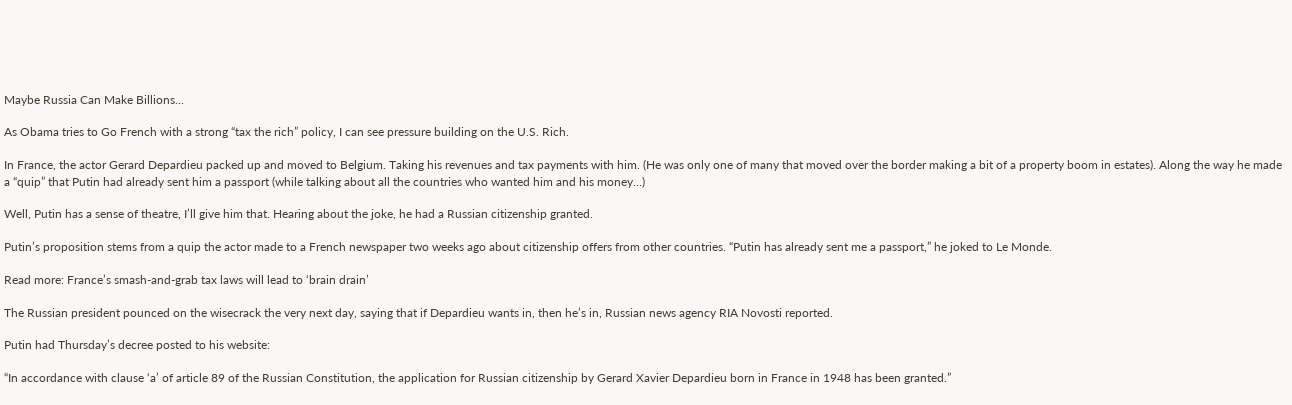Maybe Russia Can Make Billions…

As Obama tries to Go French with a strong “tax the rich” policy, I can see pressure building on the U.S. Rich.

In France, the actor Gerard Depardieu packed up and moved to Belgium. Taking his revenues and tax payments with him. (He was only one of many that moved over the border making a bit of a property boom in estates). Along the way he made a “quip” that Putin had already sent him a passport (while talking about all the countries who wanted him and his money…)

Well, Putin has a sense of theatre, I’ll give him that. Hearing about the joke, he had a Russian citizenship granted.

Putin’s proposition stems from a quip the actor made to a French newspaper two weeks ago about citizenship offers from other countries. “Putin has already sent me a passport,” he joked to Le Monde.

Read more: France’s smash-and-grab tax laws will lead to ‘brain drain’

The Russian president pounced on the wisecrack the very next day, saying that if Depardieu wants in, then he’s in, Russian news agency RIA Novosti reported.

Putin had Thursday’s decree posted to his website:

“In accordance with clause ‘a’ of article 89 of the Russian Constitution, the application for Russian citizenship by Gerard Xavier Depardieu born in France in 1948 has been granted.”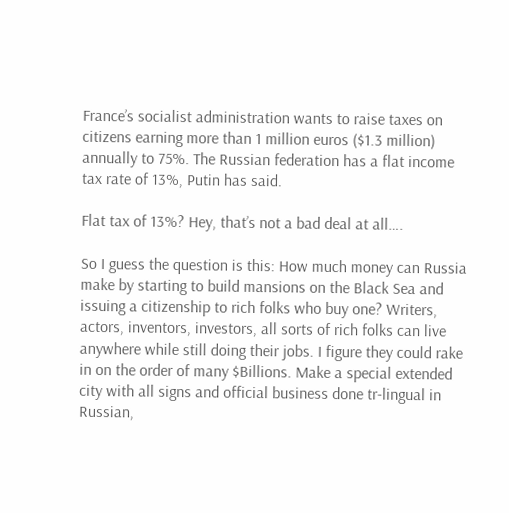France’s socialist administration wants to raise taxes on citizens earning more than 1 million euros ($1.3 million) annually to 75%. The Russian federation has a flat income tax rate of 13%, Putin has said.

Flat tax of 13%? Hey, that’s not a bad deal at all….

So I guess the question is this: How much money can Russia make by starting to build mansions on the Black Sea and issuing a citizenship to rich folks who buy one? Writers, actors, inventors, investors, all sorts of rich folks can live anywhere while still doing their jobs. I figure they could rake in on the order of many $Billions. Make a special extended city with all signs and official business done tr-lingual in Russian,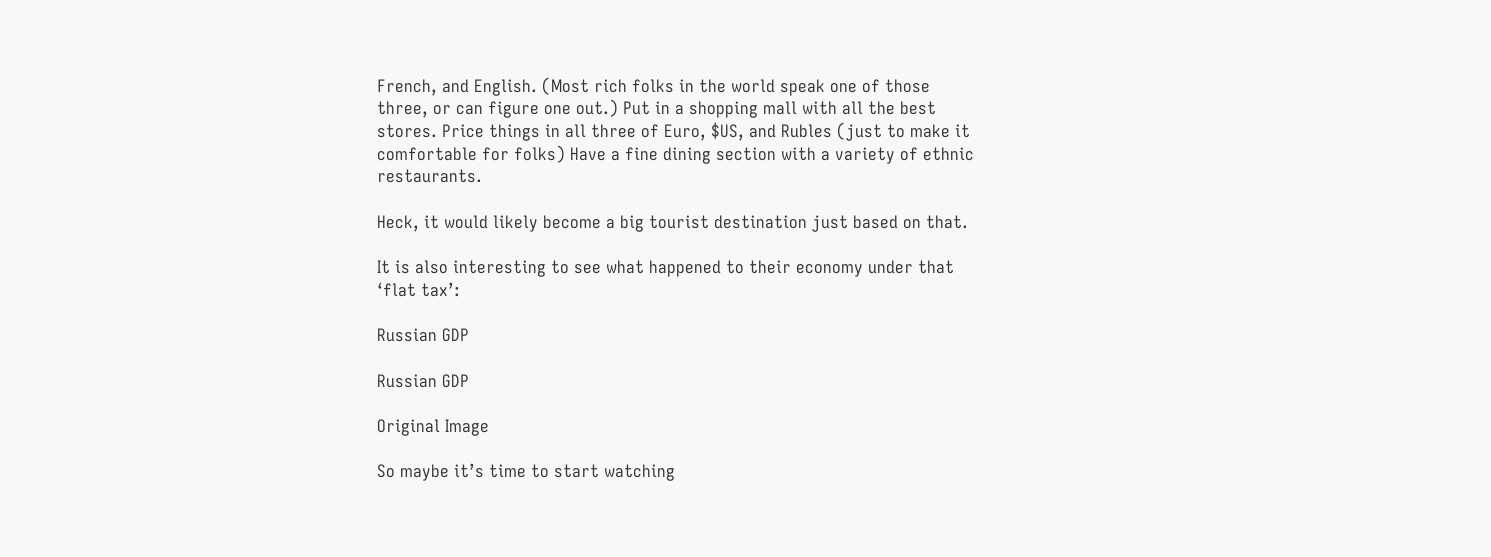French, and English. (Most rich folks in the world speak one of those three, or can figure one out.) Put in a shopping mall with all the best stores. Price things in all three of Euro, $US, and Rubles (just to make it comfortable for folks) Have a fine dining section with a variety of ethnic restaurants.

Heck, it would likely become a big tourist destination just based on that.

It is also interesting to see what happened to their economy under that ‘flat tax’:

Russian GDP

Russian GDP

Original Image

So maybe it’s time to start watching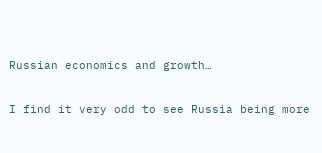Russian economics and growth…

I find it very odd to see Russia being more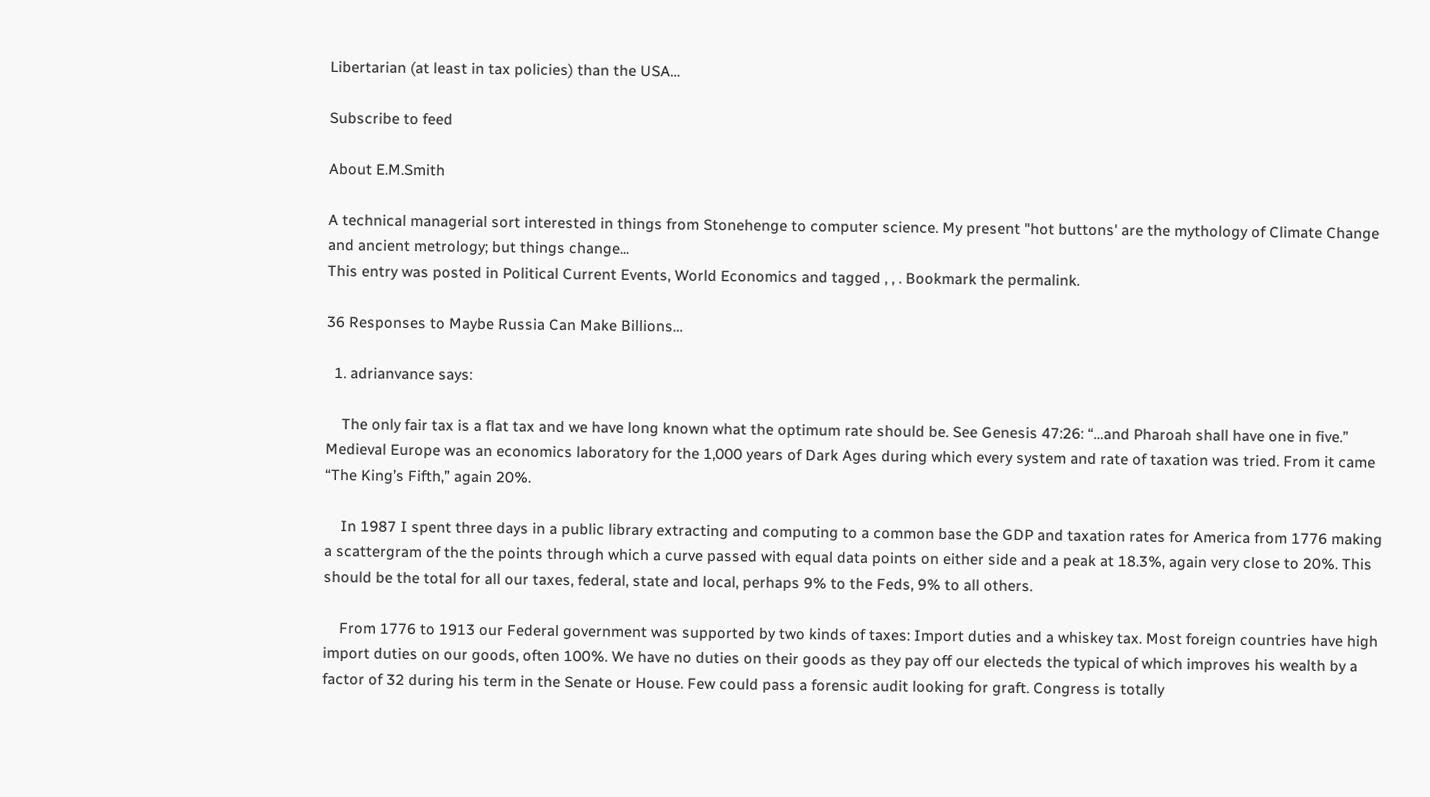Libertarian (at least in tax policies) than the USA…

Subscribe to feed

About E.M.Smith

A technical managerial sort interested in things from Stonehenge to computer science. My present "hot buttons' are the mythology of Climate Change and ancient metrology; but things change...
This entry was posted in Political Current Events, World Economics and tagged , , . Bookmark the permalink.

36 Responses to Maybe Russia Can Make Billions…

  1. adrianvance says:

    The only fair tax is a flat tax and we have long known what the optimum rate should be. See Genesis 47:26: “…and Pharoah shall have one in five.” Medieval Europe was an economics laboratory for the 1,000 years of Dark Ages during which every system and rate of taxation was tried. From it came “The King’s Fifth,” again 20%.

    In 1987 I spent three days in a public library extracting and computing to a common base the GDP and taxation rates for America from 1776 making a scattergram of the the points through which a curve passed with equal data points on either side and a peak at 18.3%, again very close to 20%. This should be the total for all our taxes, federal, state and local, perhaps 9% to the Feds, 9% to all others.

    From 1776 to 1913 our Federal government was supported by two kinds of taxes: Import duties and a whiskey tax. Most foreign countries have high import duties on our goods, often 100%. We have no duties on their goods as they pay off our electeds the typical of which improves his wealth by a factor of 32 during his term in the Senate or House. Few could pass a forensic audit looking for graft. Congress is totally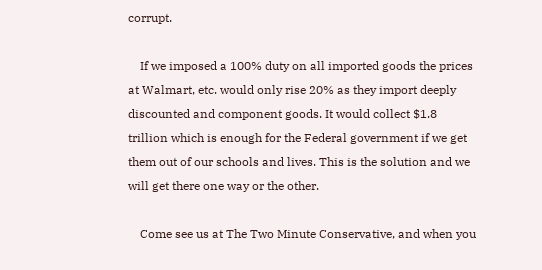corrupt.

    If we imposed a 100% duty on all imported goods the prices at Walmart, etc. would only rise 20% as they import deeply discounted and component goods. It would collect $1.8 trillion which is enough for the Federal government if we get them out of our schools and lives. This is the solution and we will get there one way or the other.

    Come see us at The Two Minute Conservative, and when you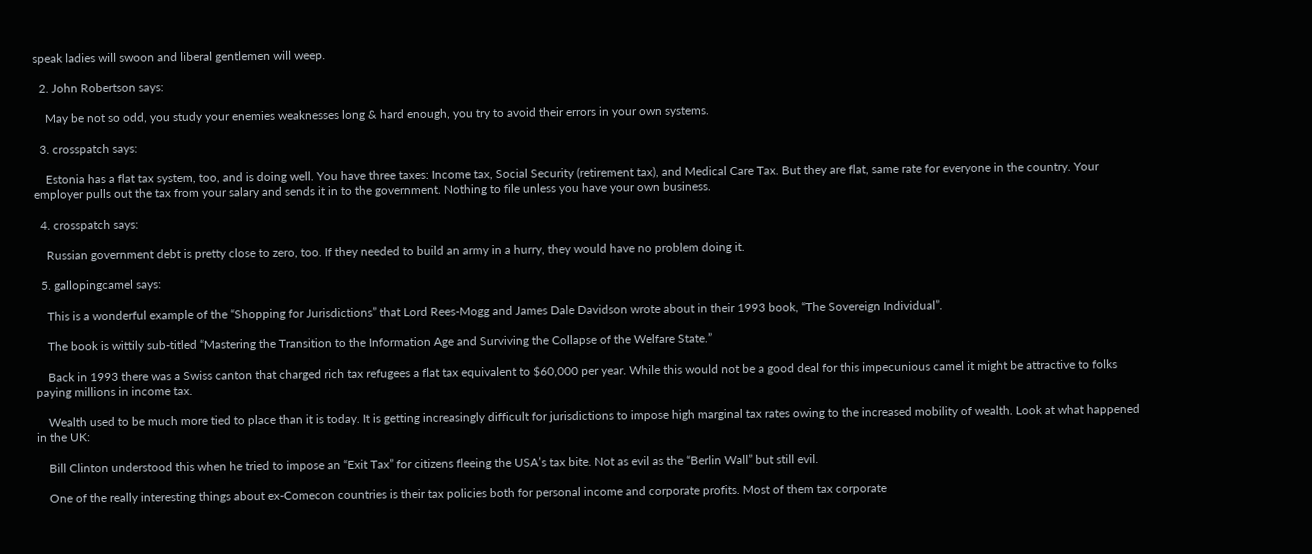speak ladies will swoon and liberal gentlemen will weep.

  2. John Robertson says:

    May be not so odd, you study your enemies weaknesses long & hard enough, you try to avoid their errors in your own systems.

  3. crosspatch says:

    Estonia has a flat tax system, too, and is doing well. You have three taxes: Income tax, Social Security (retirement tax), and Medical Care Tax. But they are flat, same rate for everyone in the country. Your employer pulls out the tax from your salary and sends it in to the government. Nothing to file unless you have your own business.

  4. crosspatch says:

    Russian government debt is pretty close to zero, too. If they needed to build an army in a hurry, they would have no problem doing it.

  5. gallopingcamel says:

    This is a wonderful example of the “Shopping for Jurisdictions” that Lord Rees-Mogg and James Dale Davidson wrote about in their 1993 book, “The Sovereign Individual”.

    The book is wittily sub-titled “Mastering the Transition to the Information Age and Surviving the Collapse of the Welfare State.”

    Back in 1993 there was a Swiss canton that charged rich tax refugees a flat tax equivalent to $60,000 per year. While this would not be a good deal for this impecunious camel it might be attractive to folks paying millions in income tax.

    Wealth used to be much more tied to place than it is today. It is getting increasingly difficult for jurisdictions to impose high marginal tax rates owing to the increased mobility of wealth. Look at what happened in the UK:

    Bill Clinton understood this when he tried to impose an “Exit Tax” for citizens fleeing the USA’s tax bite. Not as evil as the “Berlin Wall” but still evil.

    One of the really interesting things about ex-Comecon countries is their tax policies both for personal income and corporate profits. Most of them tax corporate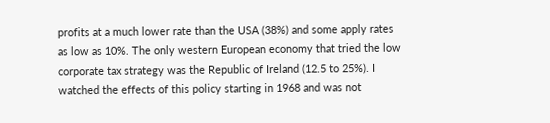profits at a much lower rate than the USA (38%) and some apply rates as low as 10%. The only western European economy that tried the low corporate tax strategy was the Republic of Ireland (12.5 to 25%). I watched the effects of this policy starting in 1968 and was not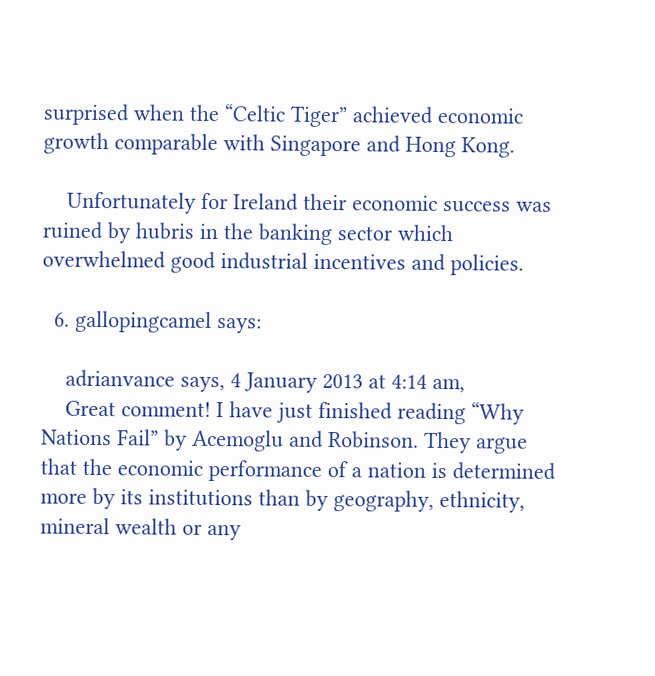surprised when the “Celtic Tiger” achieved economic growth comparable with Singapore and Hong Kong.

    Unfortunately for Ireland their economic success was ruined by hubris in the banking sector which overwhelmed good industrial incentives and policies.

  6. gallopingcamel says:

    adrianvance says, 4 January 2013 at 4:14 am,
    Great comment! I have just finished reading “Why Nations Fail” by Acemoglu and Robinson. They argue that the economic performance of a nation is determined more by its institutions than by geography, ethnicity, mineral wealth or any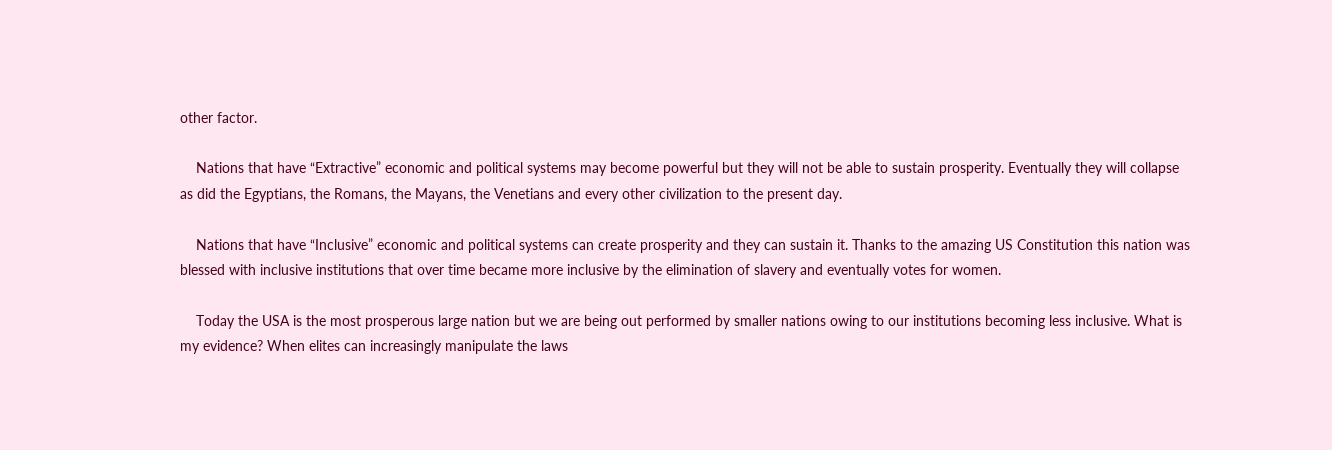other factor.

    Nations that have “Extractive” economic and political systems may become powerful but they will not be able to sustain prosperity. Eventually they will collapse as did the Egyptians, the Romans, the Mayans, the Venetians and every other civilization to the present day.

    Nations that have “Inclusive” economic and political systems can create prosperity and they can sustain it. Thanks to the amazing US Constitution this nation was blessed with inclusive institutions that over time became more inclusive by the elimination of slavery and eventually votes for women.

    Today the USA is the most prosperous large nation but we are being out performed by smaller nations owing to our institutions becoming less inclusive. What is my evidence? When elites can increasingly manipulate the laws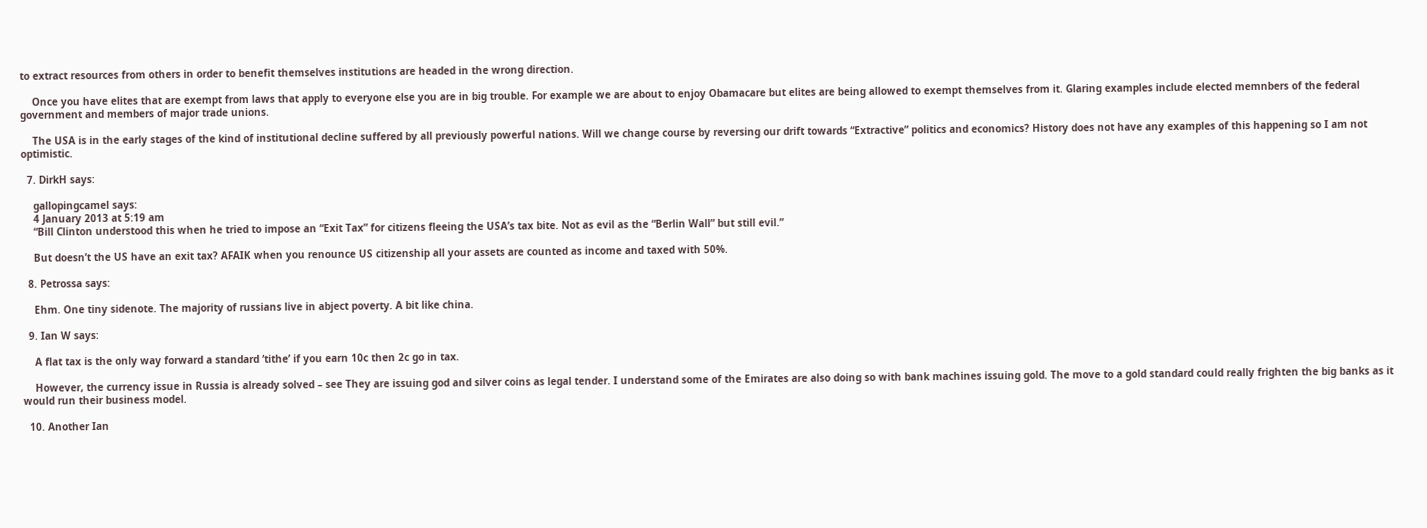to extract resources from others in order to benefit themselves institutions are headed in the wrong direction.

    Once you have elites that are exempt from laws that apply to everyone else you are in big trouble. For example we are about to enjoy Obamacare but elites are being allowed to exempt themselves from it. Glaring examples include elected memnbers of the federal government and members of major trade unions.

    The USA is in the early stages of the kind of institutional decline suffered by all previously powerful nations. Will we change course by reversing our drift towards “Extractive” politics and economics? History does not have any examples of this happening so I am not optimistic.

  7. DirkH says:

    gallopingcamel says:
    4 January 2013 at 5:19 am
    “Bill Clinton understood this when he tried to impose an “Exit Tax” for citizens fleeing the USA’s tax bite. Not as evil as the “Berlin Wall” but still evil.”

    But doesn’t the US have an exit tax? AFAIK when you renounce US citizenship all your assets are counted as income and taxed with 50%.

  8. Petrossa says:

    Ehm. One tiny sidenote. The majority of russians live in abject poverty. A bit like china.

  9. Ian W says:

    A flat tax is the only way forward a standard ‘tithe’ if you earn 10c then 2c go in tax.

    However, the currency issue in Russia is already solved – see They are issuing god and silver coins as legal tender. I understand some of the Emirates are also doing so with bank machines issuing gold. The move to a gold standard could really frighten the big banks as it would run their business model.

  10. Another Ian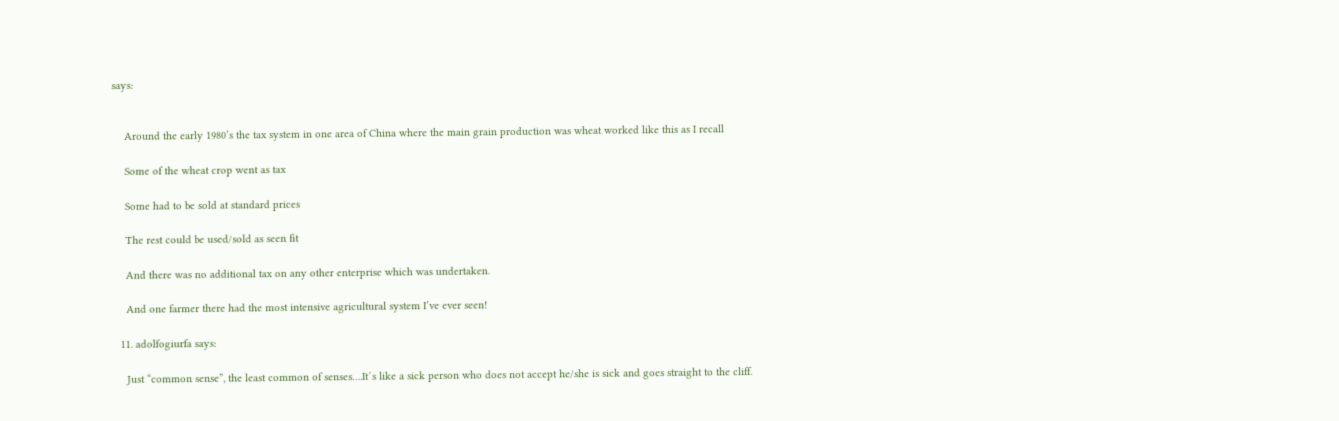says:


    Around the early 1980’s the tax system in one area of China where the main grain production was wheat worked like this as I recall

    Some of the wheat crop went as tax

    Some had to be sold at standard prices

    The rest could be used/sold as seen fit

    And there was no additional tax on any other enterprise which was undertaken.

    And one farmer there had the most intensive agricultural system I’ve ever seen!

  11. adolfogiurfa says:

    Just “common sense”, the least common of senses….It´s like a sick person who does not accept he/she is sick and goes straight to the cliff.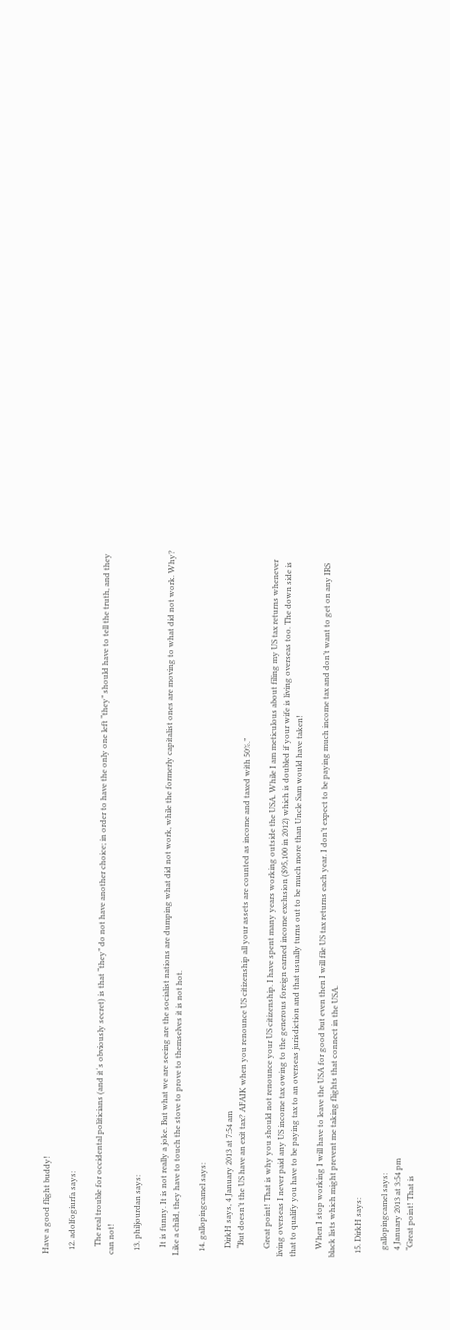Have a good flight buddy!

  12. adolfogiurfa says:

    The real trouble for occidental politicians (and it´s obviously secret) is that “they” do not have another choice; in order to have the only one left “they” should have to tell the truth, and they can not!

  13. philjourdan says:

    It is funny. It is not really a joke. But what we are seeing are the socialist nations are dumping what did not work, while the formerly capitalist ones are moving to what did not work. Why? Like a child, they have to touch the stove to prove to themselves it is not hot.

  14. gallopingcamel says:

    DirkH says, 4 January 2013 at 7:54 am
    “But doesn’t the US have an exit tax? AFAIK when you renounce US citizenship all your assets are counted as income and taxed with 50%.”

    Great point! That is why you should not renounce your US citizenship. I have spent many years working outside the USA. While I am meticulous about filing my US tax returns whenever living overseas I never paid any US income tax owing to the generous foreign earned income exclusion ($95,100 in 2012) which is doubled if your wife is living overseas too. The down side is that to qualify you have to be paying tax to an overseas jurisdiction and that usually turns out to be much more than Uncle Sam would have taken!

    When I stop working I will have to leave the USA for good but even then I will file US tax returns each year. I don’t expect to be paying much income tax and don’t want to get on any IRS black lists which might prevent me taking flights that connect in the USA.

  15. DirkH says:

    gallopingcamel says:
    4 January 2013 at 3:54 pm
    “Great point! That is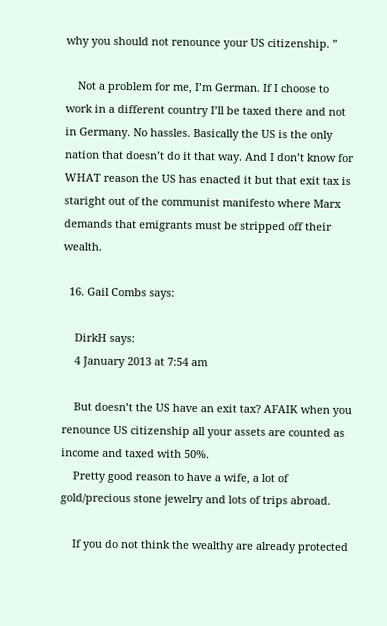why you should not renounce your US citizenship. ”

    Not a problem for me, I’m German. If I choose to work in a different country I’ll be taxed there and not in Germany. No hassles. Basically the US is the only nation that doesn’t do it that way. And I don’t know for WHAT reason the US has enacted it but that exit tax is staright out of the communist manifesto where Marx demands that emigrants must be stripped off their wealth.

  16. Gail Combs says:

    DirkH says:
    4 January 2013 at 7:54 am

    But doesn’t the US have an exit tax? AFAIK when you renounce US citizenship all your assets are counted as income and taxed with 50%.
    Pretty good reason to have a wife, a lot of gold/precious stone jewelry and lots of trips abroad.

    If you do not think the wealthy are already protected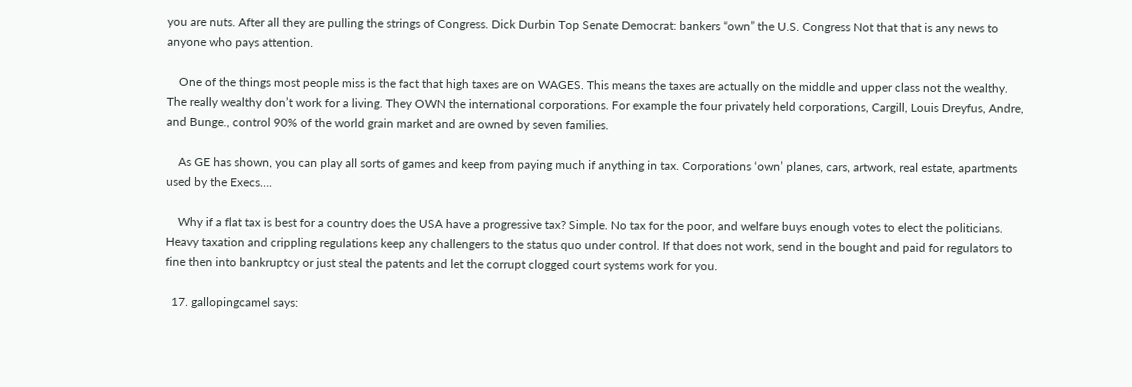you are nuts. After all they are pulling the strings of Congress. Dick Durbin Top Senate Democrat: bankers “own” the U.S. Congress Not that that is any news to anyone who pays attention.

    One of the things most people miss is the fact that high taxes are on WAGES. This means the taxes are actually on the middle and upper class not the wealthy. The really wealthy don’t work for a living. They OWN the international corporations. For example the four privately held corporations, Cargill, Louis Dreyfus, Andre, and Bunge., control 90% of the world grain market and are owned by seven families.

    As GE has shown, you can play all sorts of games and keep from paying much if anything in tax. Corporations ‘own’ planes, cars, artwork, real estate, apartments used by the Execs….

    Why if a flat tax is best for a country does the USA have a progressive tax? Simple. No tax for the poor, and welfare buys enough votes to elect the politicians. Heavy taxation and crippling regulations keep any challengers to the status quo under control. If that does not work, send in the bought and paid for regulators to fine then into bankruptcy or just steal the patents and let the corrupt clogged court systems work for you.

  17. gallopingcamel says: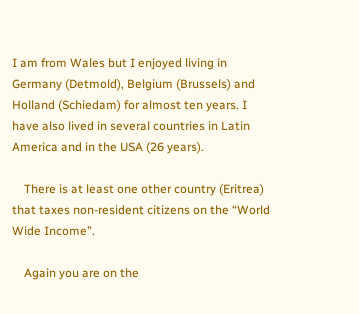I am from Wales but I enjoyed living in Germany (Detmold), Belgium (Brussels) and Holland (Schiedam) for almost ten years. I have also lived in several countries in Latin America and in the USA (26 years).

    There is at least one other country (Eritrea) that taxes non-resident citizens on the “World Wide Income”.

    Again you are on the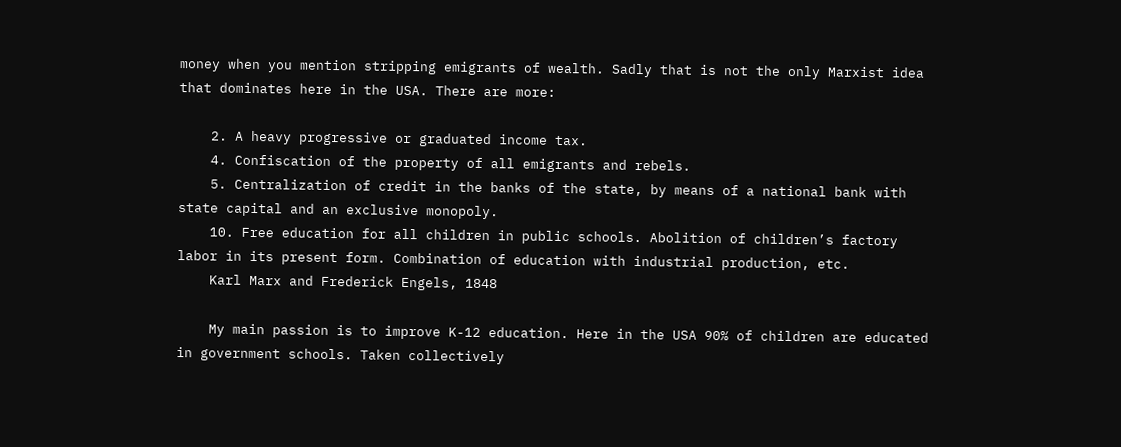money when you mention stripping emigrants of wealth. Sadly that is not the only Marxist idea that dominates here in the USA. There are more:

    2. A heavy progressive or graduated income tax.
    4. Confiscation of the property of all emigrants and rebels.
    5. Centralization of credit in the banks of the state, by means of a national bank with state capital and an exclusive monopoly.
    10. Free education for all children in public schools. Abolition of children’s factory labor in its present form. Combination of education with industrial production, etc.
    Karl Marx and Frederick Engels, 1848

    My main passion is to improve K-12 education. Here in the USA 90% of children are educated in government schools. Taken collectively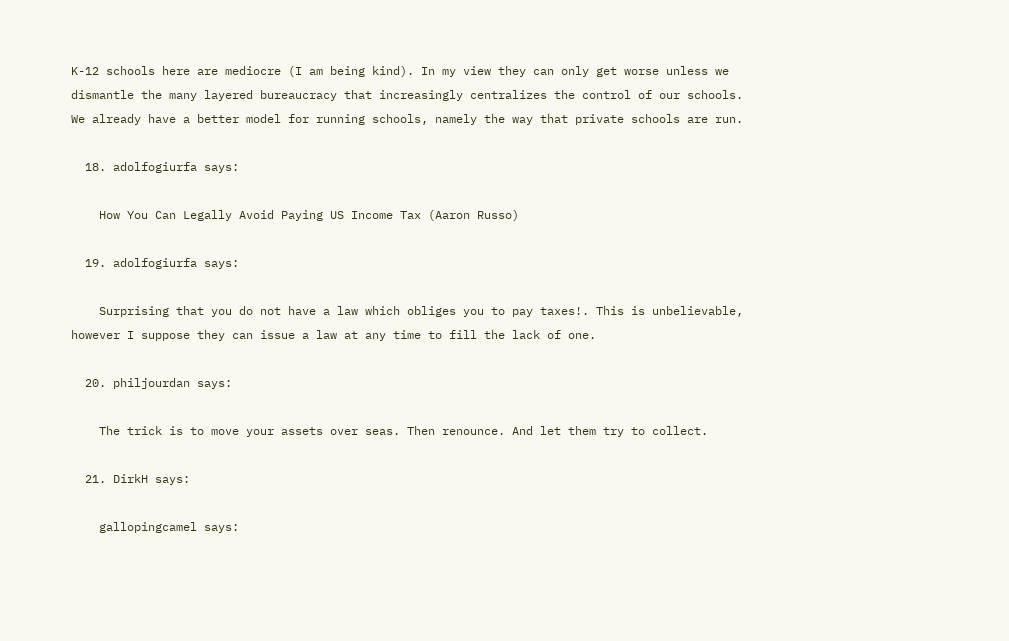K-12 schools here are mediocre (I am being kind). In my view they can only get worse unless we dismantle the many layered bureaucracy that increasingly centralizes the control of our schools. We already have a better model for running schools, namely the way that private schools are run.

  18. adolfogiurfa says:

    How You Can Legally Avoid Paying US Income Tax (Aaron Russo)

  19. adolfogiurfa says:

    Surprising that you do not have a law which obliges you to pay taxes!. This is unbelievable, however I suppose they can issue a law at any time to fill the lack of one.

  20. philjourdan says:

    The trick is to move your assets over seas. Then renounce. And let them try to collect.

  21. DirkH says:

    gallopingcamel says: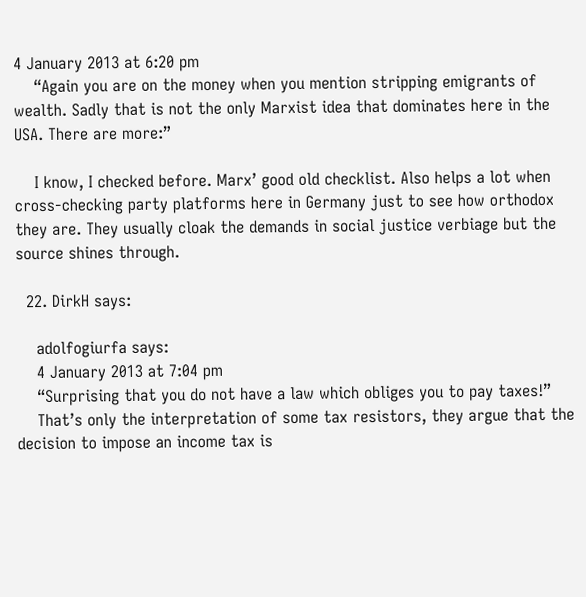4 January 2013 at 6:20 pm
    “Again you are on the money when you mention stripping emigrants of wealth. Sadly that is not the only Marxist idea that dominates here in the USA. There are more:”

    I know, I checked before. Marx’ good old checklist. Also helps a lot when cross-checking party platforms here in Germany just to see how orthodox they are. They usually cloak the demands in social justice verbiage but the source shines through.

  22. DirkH says:

    adolfogiurfa says:
    4 January 2013 at 7:04 pm
    “Surprising that you do not have a law which obliges you to pay taxes!”
    That’s only the interpretation of some tax resistors, they argue that the decision to impose an income tax is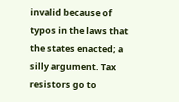invalid because of typos in the laws that the states enacted; a silly argument. Tax resistors go to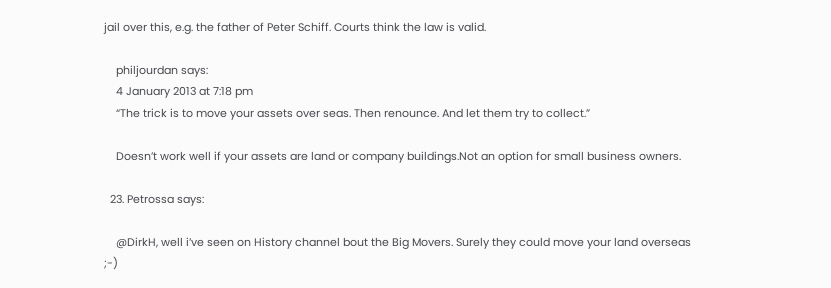jail over this, e.g. the father of Peter Schiff. Courts think the law is valid.

    philjourdan says:
    4 January 2013 at 7:18 pm
    “The trick is to move your assets over seas. Then renounce. And let them try to collect.”

    Doesn’t work well if your assets are land or company buildings.Not an option for small business owners.

  23. Petrossa says:

    @DirkH, well i’ve seen on History channel bout the Big Movers. Surely they could move your land overseas ;-)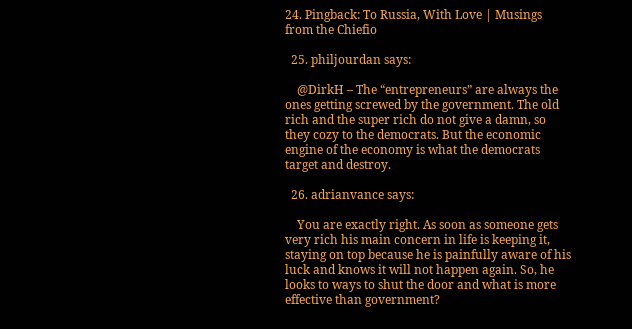24. Pingback: To Russia, With Love | Musings from the Chiefio

  25. philjourdan says:

    @DirkH – The “entrepreneurs” are always the ones getting screwed by the government. The old rich and the super rich do not give a damn, so they cozy to the democrats. But the economic engine of the economy is what the democrats target and destroy.

  26. adrianvance says:

    You are exactly right. As soon as someone gets very rich his main concern in life is keeping it, staying on top because he is painfully aware of his luck and knows it will not happen again. So, he looks to ways to shut the door and what is more effective than government?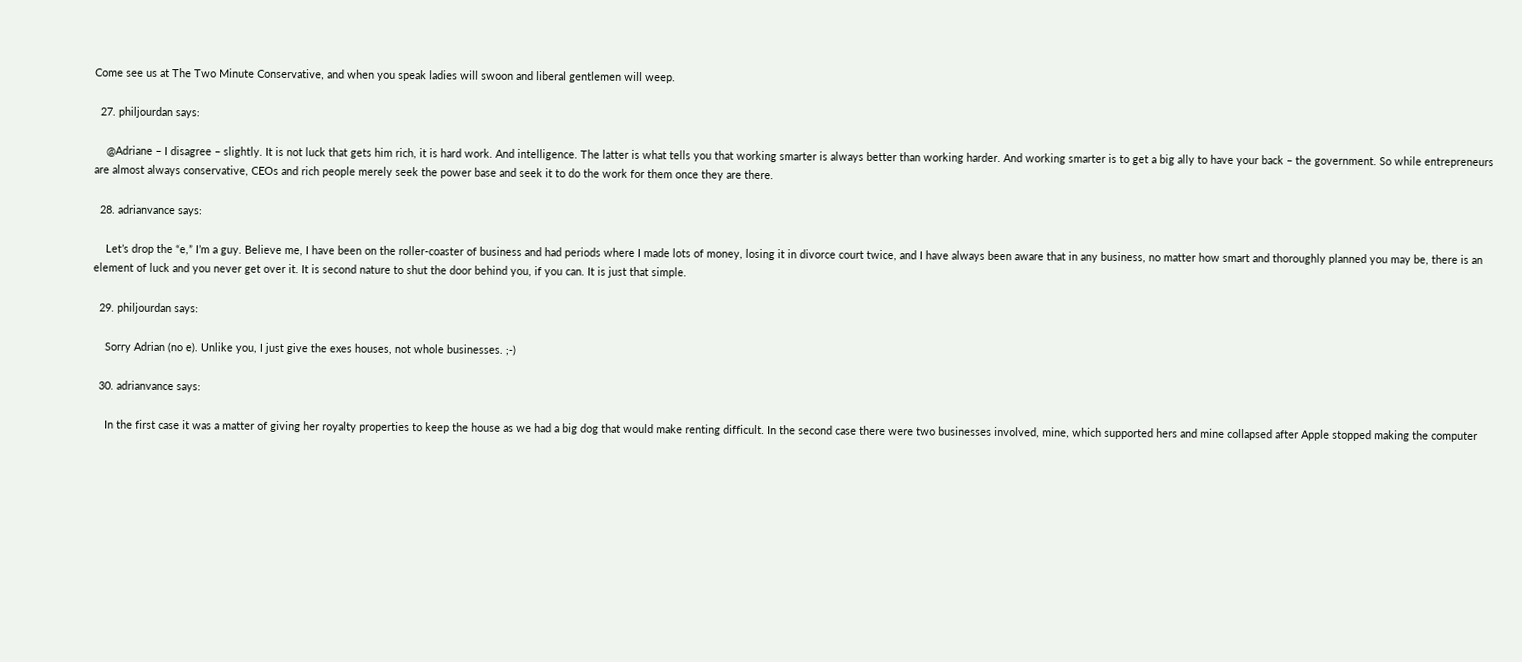Come see us at The Two Minute Conservative, and when you speak ladies will swoon and liberal gentlemen will weep.

  27. philjourdan says:

    @Adriane – I disagree – slightly. It is not luck that gets him rich, it is hard work. And intelligence. The latter is what tells you that working smarter is always better than working harder. And working smarter is to get a big ally to have your back – the government. So while entrepreneurs are almost always conservative, CEOs and rich people merely seek the power base and seek it to do the work for them once they are there.

  28. adrianvance says:

    Let’s drop the “e,” I’m a guy. Believe me, I have been on the roller-coaster of business and had periods where I made lots of money, losing it in divorce court twice, and I have always been aware that in any business, no matter how smart and thoroughly planned you may be, there is an element of luck and you never get over it. It is second nature to shut the door behind you, if you can. It is just that simple.

  29. philjourdan says:

    Sorry Adrian (no e). Unlike you, I just give the exes houses, not whole businesses. ;-)

  30. adrianvance says:

    In the first case it was a matter of giving her royalty properties to keep the house as we had a big dog that would make renting difficult. In the second case there were two businesses involved, mine, which supported hers and mine collapsed after Apple stopped making the computer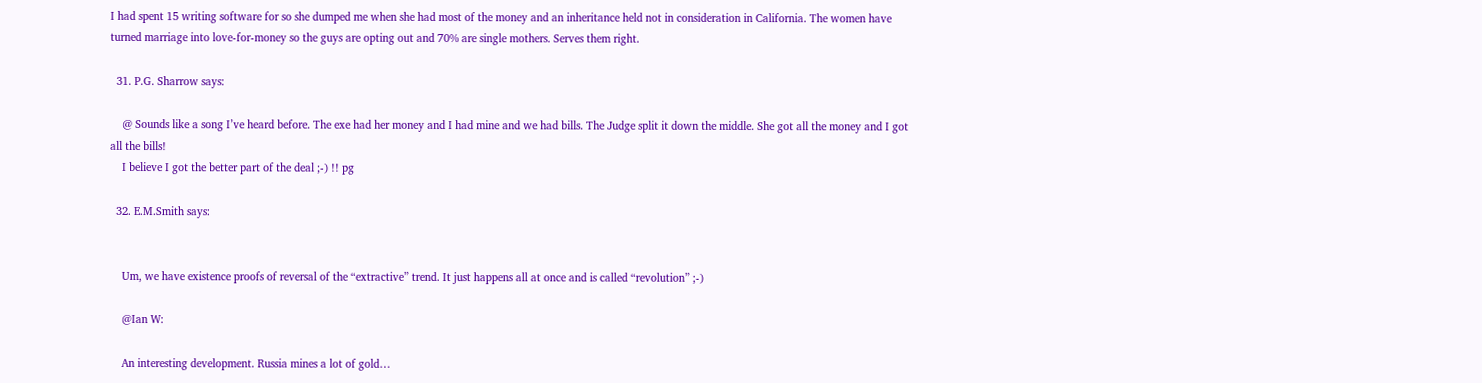I had spent 15 writing software for so she dumped me when she had most of the money and an inheritance held not in consideration in California. The women have turned marriage into love-for-money so the guys are opting out and 70% are single mothers. Serves them right.

  31. P.G. Sharrow says:

    @ Sounds like a song I’ve heard before. The exe had her money and I had mine and we had bills. The Judge split it down the middle. She got all the money and I got all the bills!
    I believe I got the better part of the deal ;-) !! pg

  32. E.M.Smith says:


    Um, we have existence proofs of reversal of the “extractive” trend. It just happens all at once and is called “revolution” ;-)

    @Ian W:

    An interesting development. Russia mines a lot of gold…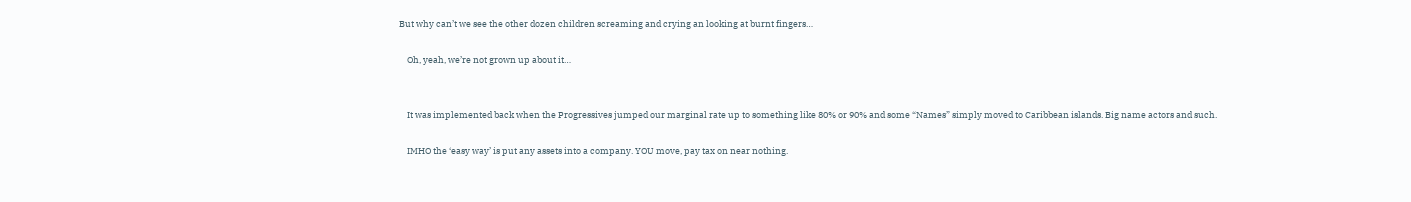But why can’t we see the other dozen children screaming and crying an looking at burnt fingers…

    Oh, yeah, we’re not grown up about it…


    It was implemented back when the Progressives jumped our marginal rate up to something like 80% or 90% and some “Names” simply moved to Caribbean islands. Big name actors and such.

    IMHO the ‘easy way’ is put any assets into a company. YOU move, pay tax on near nothing.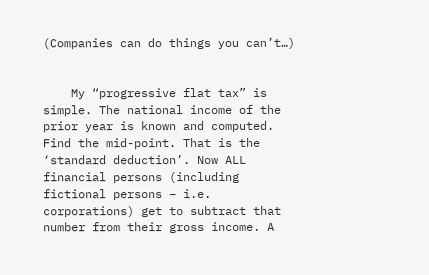(Companies can do things you can’t…)


    My “progressive flat tax” is simple. The national income of the prior year is known and computed. Find the mid-point. That is the ‘standard deduction’. Now ALL financial persons (including fictional persons – i.e. corporations) get to subtract that number from their gross income. A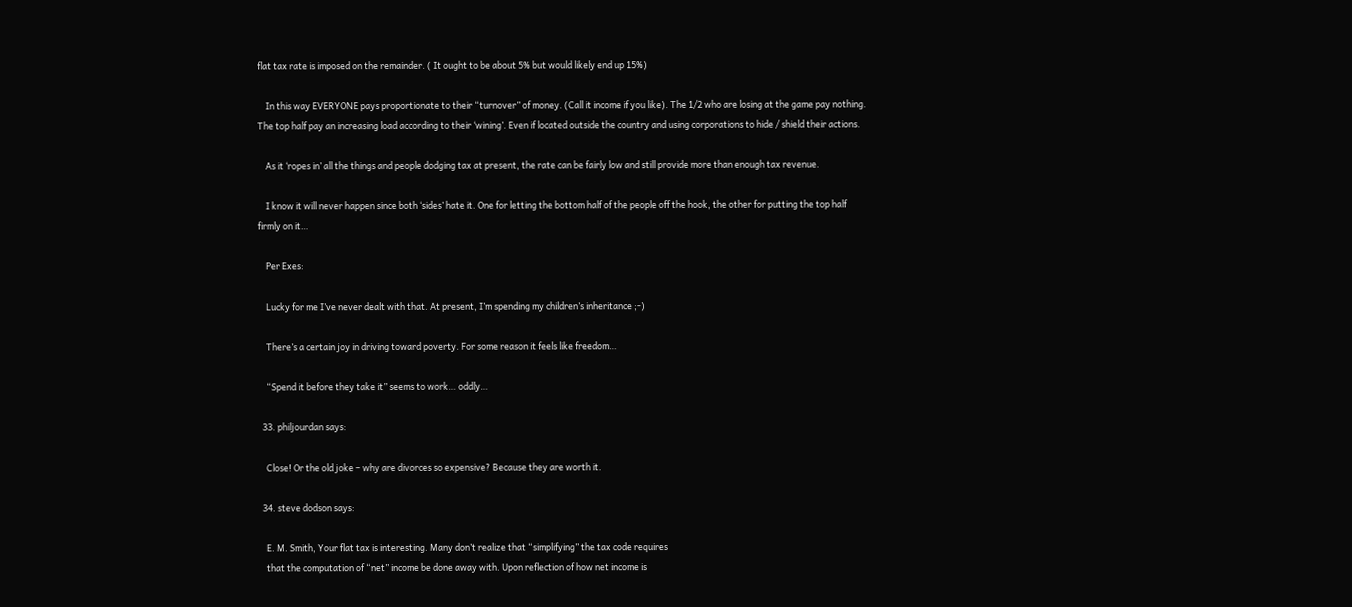flat tax rate is imposed on the remainder. ( It ought to be about 5% but would likely end up 15%)

    In this way EVERYONE pays proportionate to their “turnover” of money. (Call it income if you like). The 1/2 who are losing at the game pay nothing. The top half pay an increasing load according to their ‘wining’. Even if located outside the country and using corporations to hide / shield their actions.

    As it ‘ropes in’ all the things and people dodging tax at present, the rate can be fairly low and still provide more than enough tax revenue.

    I know it will never happen since both ‘sides’ hate it. One for letting the bottom half of the people off the hook, the other for putting the top half firmly on it…

    Per Exes:

    Lucky for me I’ve never dealt with that. At present, I’m spending my children’s inheritance ;-)

    There’s a certain joy in driving toward poverty. For some reason it feels like freedom…

    “Spend it before they take it” seems to work… oddly…

  33. philjourdan says:

    Close! Or the old joke – why are divorces so expensive? Because they are worth it.

  34. steve dodson says:

    E. M. Smith, Your flat tax is interesting. Many don’t realize that “simplifying” the tax code requires
    that the computation of “net” income be done away with. Upon reflection of how net income is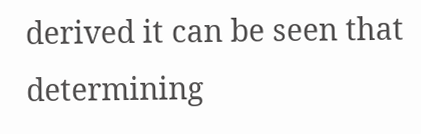derived it can be seen that determining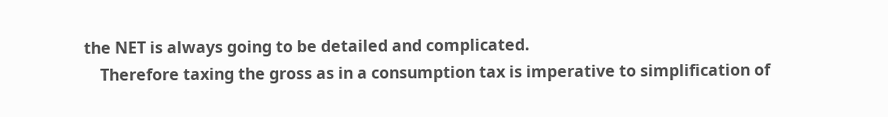the NET is always going to be detailed and complicated.
    Therefore taxing the gross as in a consumption tax is imperative to simplification of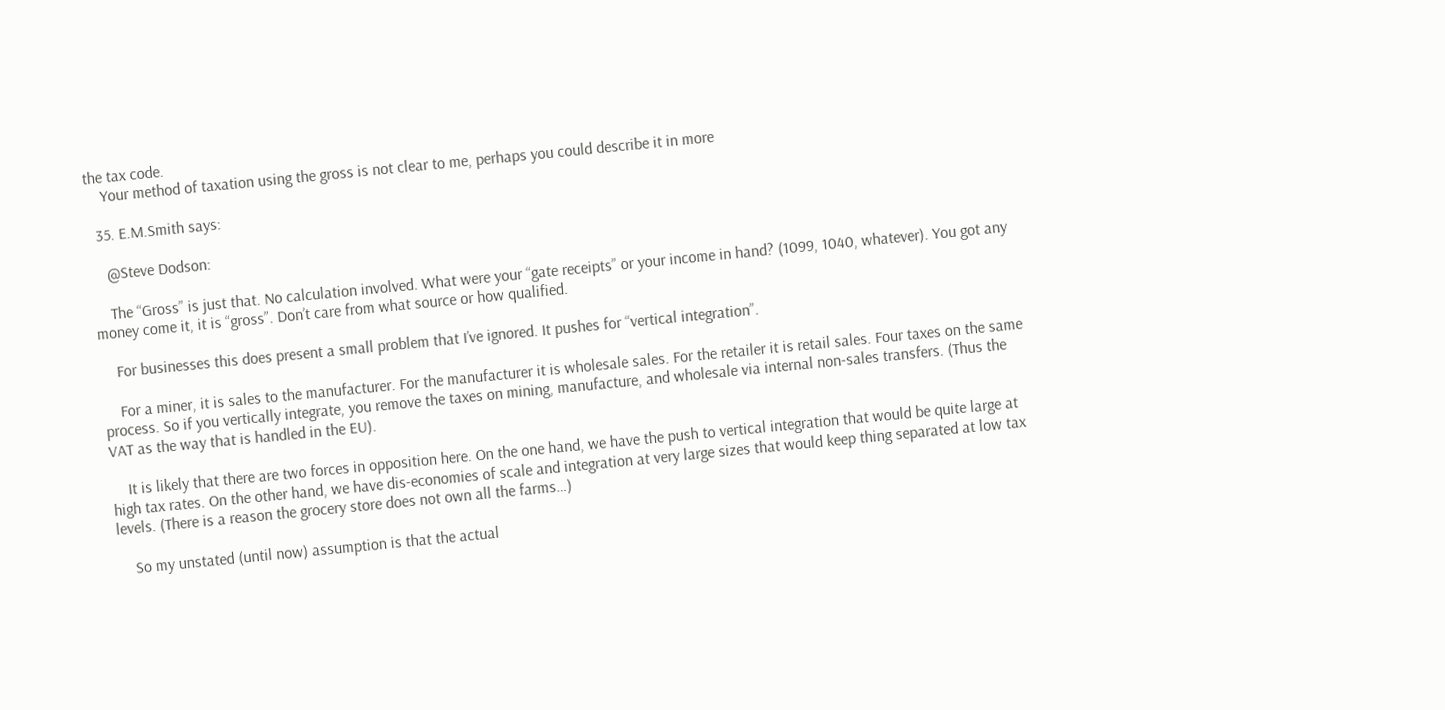the tax code.
    Your method of taxation using the gross is not clear to me, perhaps you could describe it in more

  35. E.M.Smith says:

    @Steve Dodson:

    The “Gross” is just that. No calculation involved. What were your “gate receipts” or your income in hand? (1099, 1040, whatever). You got any money come it, it is “gross”. Don’t care from what source or how qualified.

    For businesses this does present a small problem that I’ve ignored. It pushes for “vertical integration”.

    For a miner, it is sales to the manufacturer. For the manufacturer it is wholesale sales. For the retailer it is retail sales. Four taxes on the same process. So if you vertically integrate, you remove the taxes on mining, manufacture, and wholesale via internal non-sales transfers. (Thus the VAT as the way that is handled in the EU).

    It is likely that there are two forces in opposition here. On the one hand, we have the push to vertical integration that would be quite large at high tax rates. On the other hand, we have dis-economies of scale and integration at very large sizes that would keep thing separated at low tax levels. (There is a reason the grocery store does not own all the farms…)

    So my unstated (until now) assumption is that the actual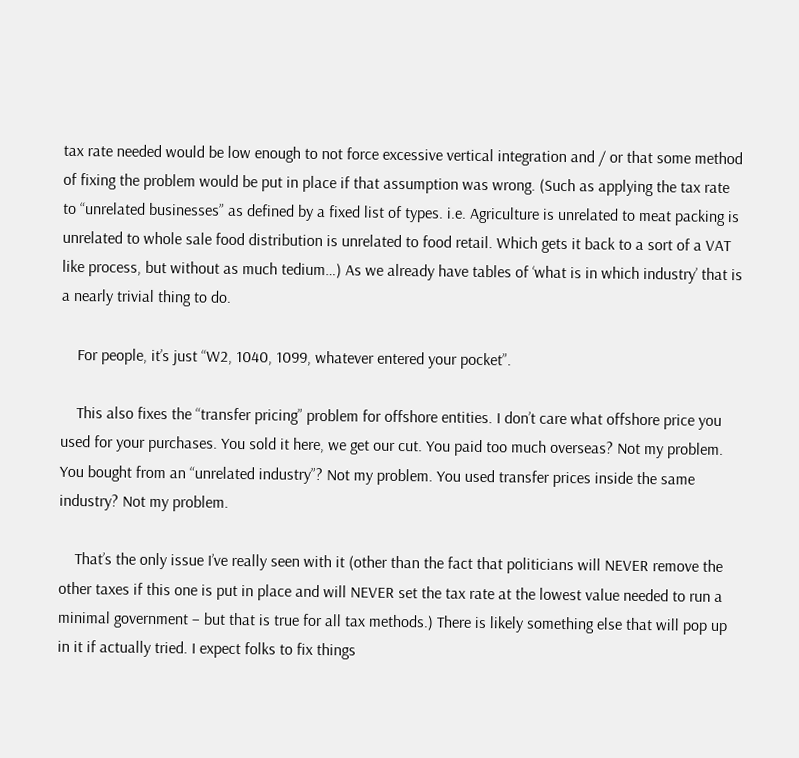tax rate needed would be low enough to not force excessive vertical integration and / or that some method of fixing the problem would be put in place if that assumption was wrong. (Such as applying the tax rate to “unrelated businesses” as defined by a fixed list of types. i.e. Agriculture is unrelated to meat packing is unrelated to whole sale food distribution is unrelated to food retail. Which gets it back to a sort of a VAT like process, but without as much tedium…) As we already have tables of ‘what is in which industry’ that is a nearly trivial thing to do.

    For people, it’s just “W2, 1040, 1099, whatever entered your pocket”.

    This also fixes the “transfer pricing” problem for offshore entities. I don’t care what offshore price you used for your purchases. You sold it here, we get our cut. You paid too much overseas? Not my problem. You bought from an “unrelated industry”? Not my problem. You used transfer prices inside the same industry? Not my problem.

    That’s the only issue I’ve really seen with it (other than the fact that politicians will NEVER remove the other taxes if this one is put in place and will NEVER set the tax rate at the lowest value needed to run a minimal government – but that is true for all tax methods.) There is likely something else that will pop up in it if actually tried. I expect folks to fix things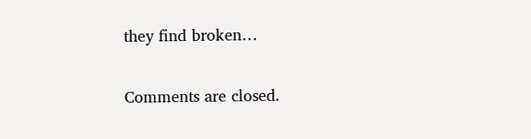they find broken…

Comments are closed.